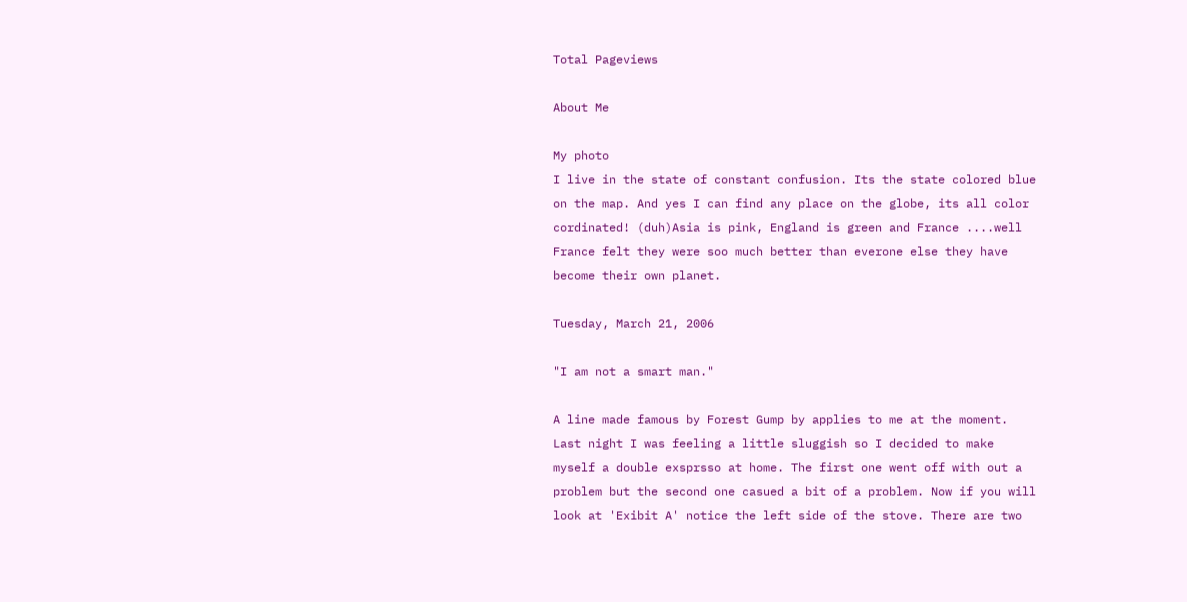Total Pageviews

About Me

My photo
I live in the state of constant confusion. Its the state colored blue on the map. And yes I can find any place on the globe, its all color cordinated! (duh)Asia is pink, England is green and France ....well France felt they were soo much better than everone else they have become their own planet.

Tuesday, March 21, 2006

"I am not a smart man."

A line made famous by Forest Gump by applies to me at the moment. Last night I was feeling a little sluggish so I decided to make myself a double exsprsso at home. The first one went off with out a problem but the second one casued a bit of a problem. Now if you will look at 'Exibit A' notice the left side of the stove. There are two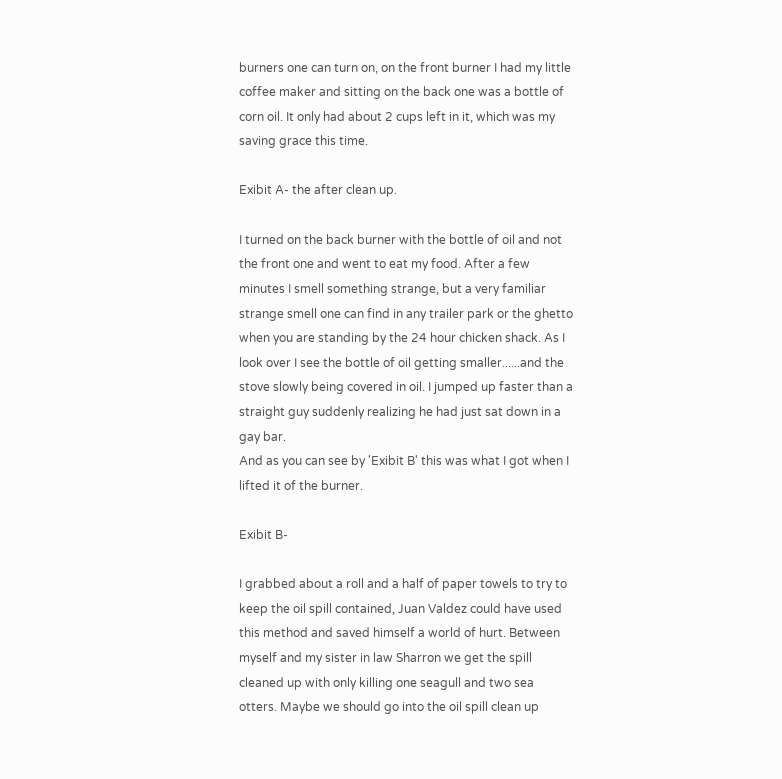burners one can turn on, on the front burner I had my little coffee maker and sitting on the back one was a bottle of corn oil. It only had about 2 cups left in it, which was my saving grace this time.

Exibit A- the after clean up.

I turned on the back burner with the bottle of oil and not the front one and went to eat my food. After a few minutes I smell something strange, but a very familiar strange smell one can find in any trailer park or the ghetto when you are standing by the 24 hour chicken shack. As I look over I see the bottle of oil getting smaller......and the stove slowly being covered in oil. I jumped up faster than a straight guy suddenly realizing he had just sat down in a gay bar.
And as you can see by 'Exibit B' this was what I got when I lifted it of the burner.

Exibit B-

I grabbed about a roll and a half of paper towels to try to keep the oil spill contained, Juan Valdez could have used this method and saved himself a world of hurt. Between myself and my sister in law Sharron we get the spill cleaned up with only killing one seagull and two sea otters. Maybe we should go into the oil spill clean up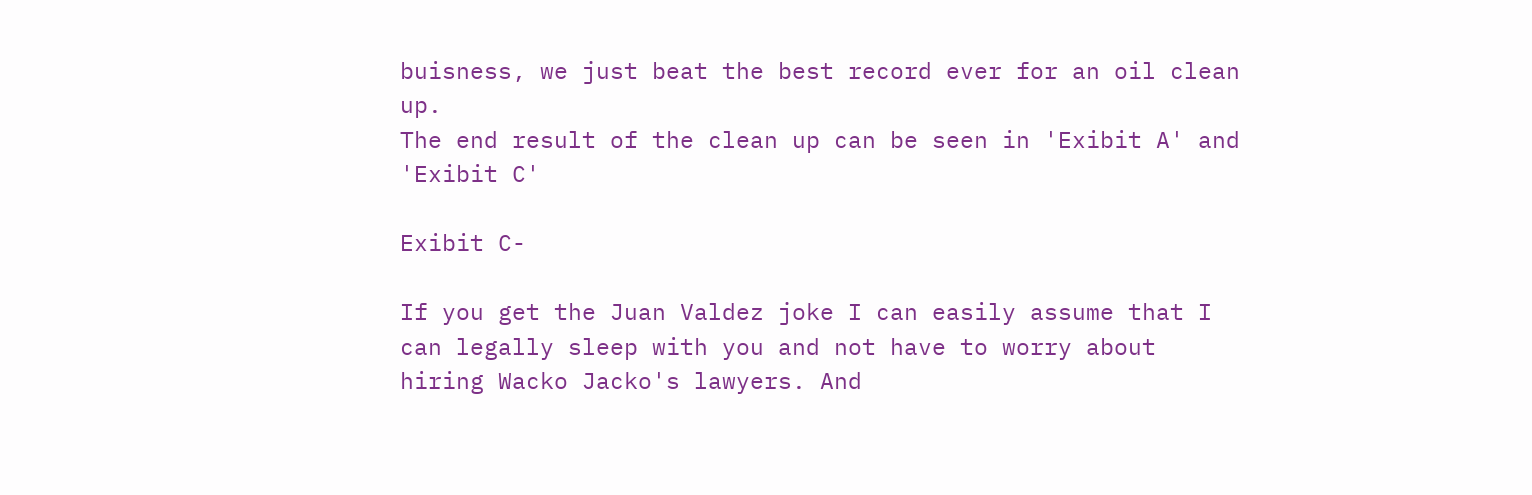buisness, we just beat the best record ever for an oil clean up.
The end result of the clean up can be seen in 'Exibit A' and 'Exibit C'

Exibit C-

If you get the Juan Valdez joke I can easily assume that I can legally sleep with you and not have to worry about hiring Wacko Jacko's lawyers. And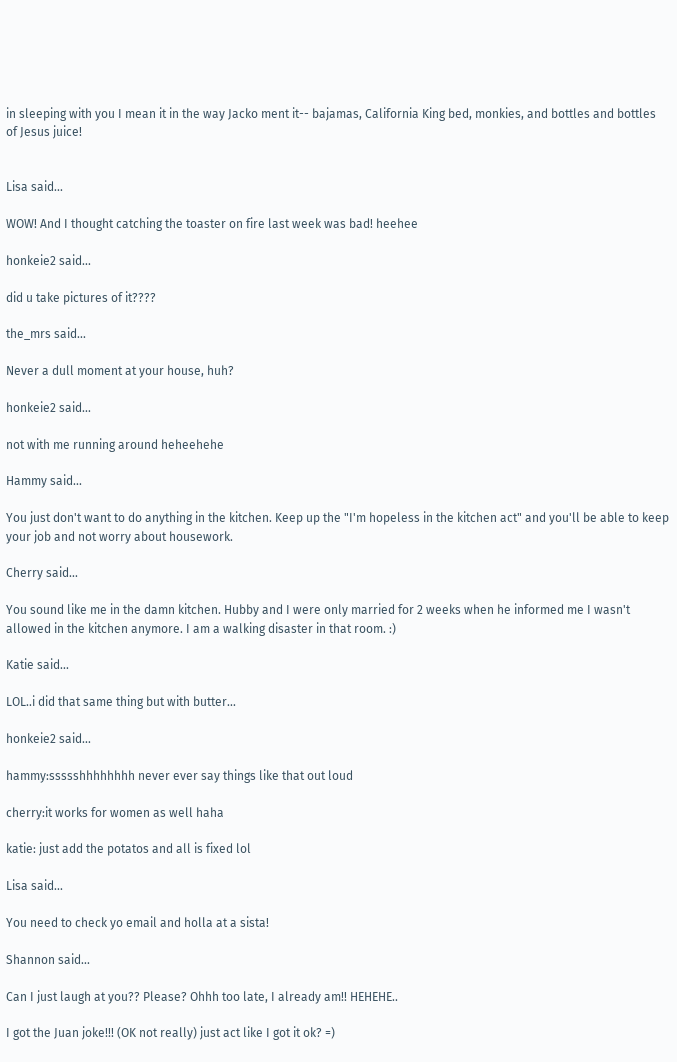in sleeping with you I mean it in the way Jacko ment it-- bajamas, California King bed, monkies, and bottles and bottles of Jesus juice!


Lisa said...

WOW! And I thought catching the toaster on fire last week was bad! heehee

honkeie2 said...

did u take pictures of it????

the_mrs said...

Never a dull moment at your house, huh?

honkeie2 said...

not with me running around heheehehe

Hammy said...

You just don't want to do anything in the kitchen. Keep up the "I'm hopeless in the kitchen act" and you'll be able to keep your job and not worry about housework.

Cherry said...

You sound like me in the damn kitchen. Hubby and I were only married for 2 weeks when he informed me I wasn't allowed in the kitchen anymore. I am a walking disaster in that room. :)

Katie said...

LOL..i did that same thing but with butter...

honkeie2 said...

hammy:ssssshhhhhhhh never ever say things like that out loud

cherry:it works for women as well haha

katie: just add the potatos and all is fixed lol

Lisa said...

You need to check yo email and holla at a sista!

Shannon said...

Can I just laugh at you?? Please? Ohhh too late, I already am!! HEHEHE..

I got the Juan joke!!! (OK not really) just act like I got it ok? =)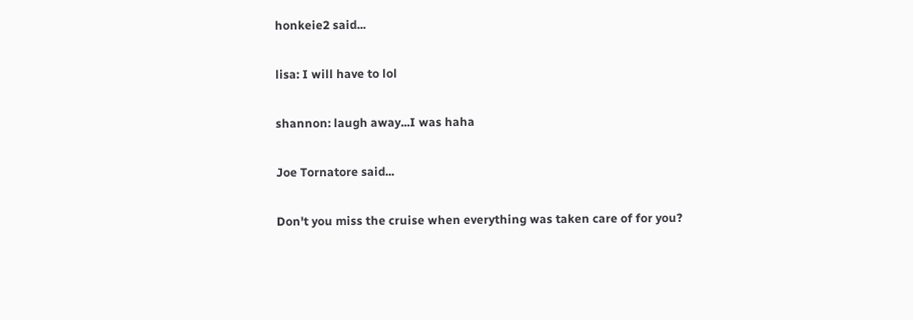honkeie2 said...

lisa: I will have to lol

shannon: laugh away...I was haha

Joe Tornatore said...

Don't you miss the cruise when everything was taken care of for you?